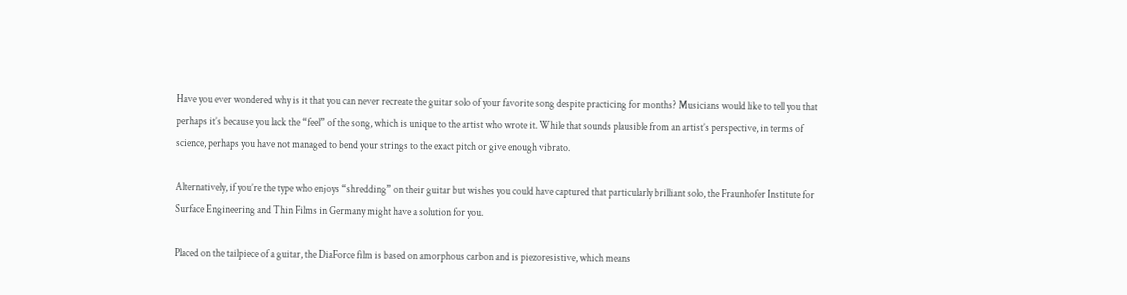Have you ever wondered why is it that you can never recreate the guitar solo of your favorite song despite practicing for months? Musicians would like to tell you that perhaps it’s because you lack the “feel” of the song, which is unique to the artist who wrote it. While that sounds plausible from an artist’s perspective, in terms of science, perhaps you have not managed to bend your strings to the exact pitch or give enough vibrato.

Alternatively, if you’re the type who enjoys “shredding” on their guitar but wishes you could have captured that particularly brilliant solo, the Fraunhofer Institute for Surface Engineering and Thin Films in Germany might have a solution for you.

Placed on the tailpiece of a guitar, the DiaForce film is based on amorphous carbon and is piezoresistive, which means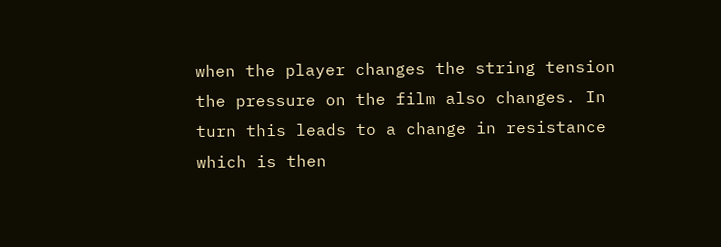when the player changes the string tension the pressure on the film also changes. In turn this leads to a change in resistance which is then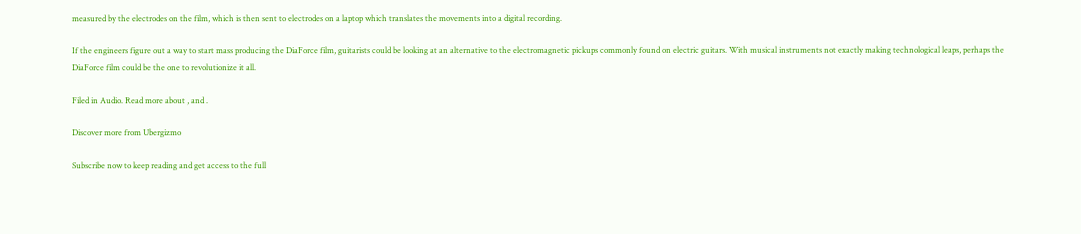measured by the electrodes on the film, which is then sent to electrodes on a laptop which translates the movements into a digital recording.

If the engineers figure out a way to start mass producing the DiaForce film, guitarists could be looking at an alternative to the electromagnetic pickups commonly found on electric guitars. With musical instruments not exactly making technological leaps, perhaps the DiaForce film could be the one to revolutionize it all.

Filed in Audio. Read more about , and .

Discover more from Ubergizmo

Subscribe now to keep reading and get access to the full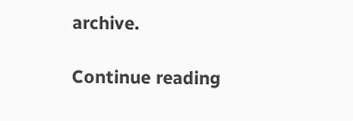archive.

Continue reading